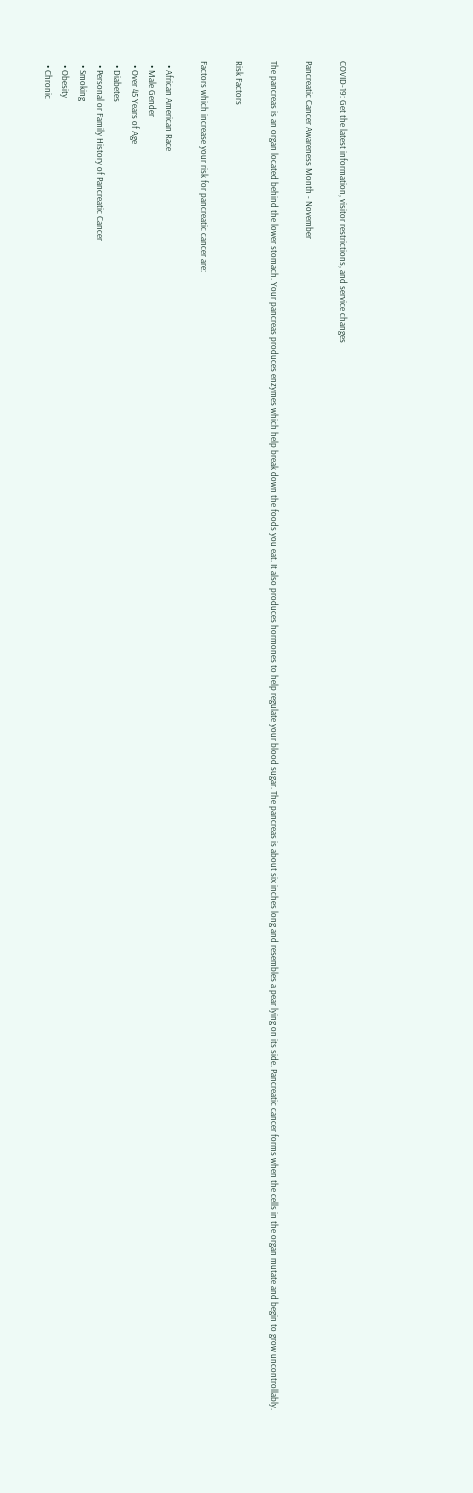COVID-19: Get the latest information, visitor restrictions, and service changes

Pancreatic Cancer Awareness Month - November

The pancreas is an organ located behind the lower stomach. Your pancreas produces enzymes which help break down the foods you eat. It also produces hormones to help regulate your blood sugar. The pancreas is about six inches long and resembles a pear lying on its side. Pancreatic cancer forms when the cells in the organ mutate and begin to grow uncontrollably.

Risk Factors

Factors which increase your risk for pancreatic cancer are:

  • African American Race
  • Male Gender
  • Over 45 Years of Age
  • Diabetes
  • Personal or Family History of Pancreatic Cancer
  • Smoking
  • Obesity
  • Chronic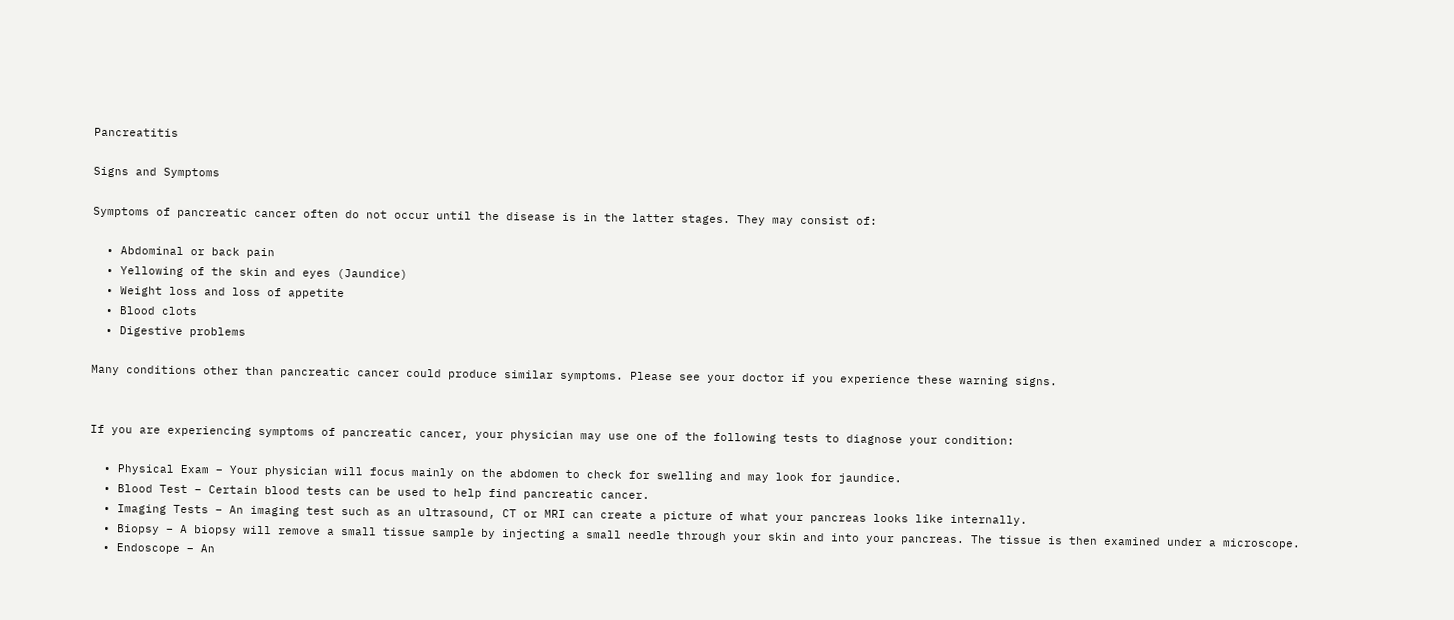Pancreatitis

Signs and Symptoms

Symptoms of pancreatic cancer often do not occur until the disease is in the latter stages. They may consist of:

  • Abdominal or back pain
  • Yellowing of the skin and eyes (Jaundice)
  • Weight loss and loss of appetite
  • Blood clots
  • Digestive problems

Many conditions other than pancreatic cancer could produce similar symptoms. Please see your doctor if you experience these warning signs.


If you are experiencing symptoms of pancreatic cancer, your physician may use one of the following tests to diagnose your condition:

  • Physical Exam – Your physician will focus mainly on the abdomen to check for swelling and may look for jaundice.
  • Blood Test – Certain blood tests can be used to help find pancreatic cancer.
  • Imaging Tests – An imaging test such as an ultrasound, CT or MRI can create a picture of what your pancreas looks like internally.
  • Biopsy – A biopsy will remove a small tissue sample by injecting a small needle through your skin and into your pancreas. The tissue is then examined under a microscope.
  • Endoscope – An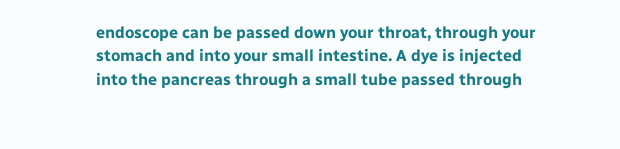endoscope can be passed down your throat, through your stomach and into your small intestine. A dye is injected into the pancreas through a small tube passed through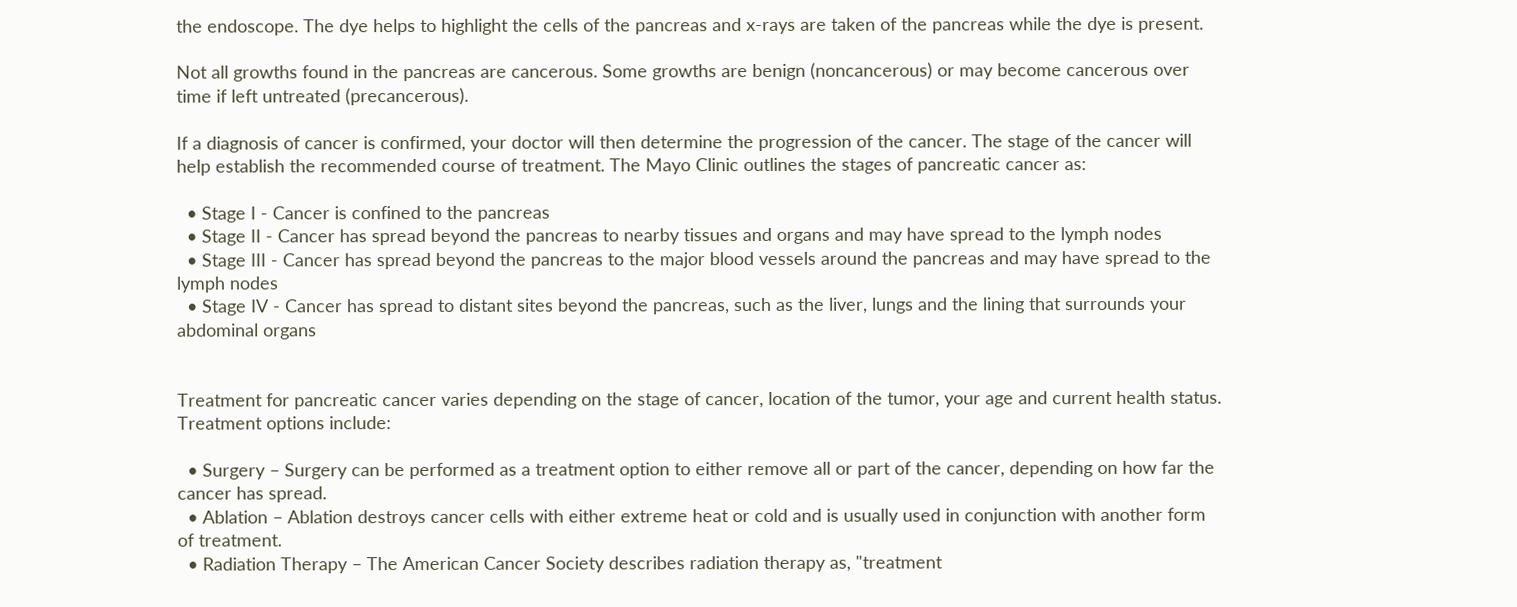the endoscope. The dye helps to highlight the cells of the pancreas and x-rays are taken of the pancreas while the dye is present.

Not all growths found in the pancreas are cancerous. Some growths are benign (noncancerous) or may become cancerous over time if left untreated (precancerous).

If a diagnosis of cancer is confirmed, your doctor will then determine the progression of the cancer. The stage of the cancer will help establish the recommended course of treatment. The Mayo Clinic outlines the stages of pancreatic cancer as:

  • Stage I - Cancer is confined to the pancreas
  • Stage II - Cancer has spread beyond the pancreas to nearby tissues and organs and may have spread to the lymph nodes
  • Stage III - Cancer has spread beyond the pancreas to the major blood vessels around the pancreas and may have spread to the lymph nodes
  • Stage IV - Cancer has spread to distant sites beyond the pancreas, such as the liver, lungs and the lining that surrounds your abdominal organs


Treatment for pancreatic cancer varies depending on the stage of cancer, location of the tumor, your age and current health status. Treatment options include:

  • Surgery – Surgery can be performed as a treatment option to either remove all or part of the cancer, depending on how far the cancer has spread.
  • Ablation – Ablation destroys cancer cells with either extreme heat or cold and is usually used in conjunction with another form of treatment.
  • Radiation Therapy – The American Cancer Society describes radiation therapy as, "treatment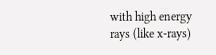with high energy rays (like x-rays)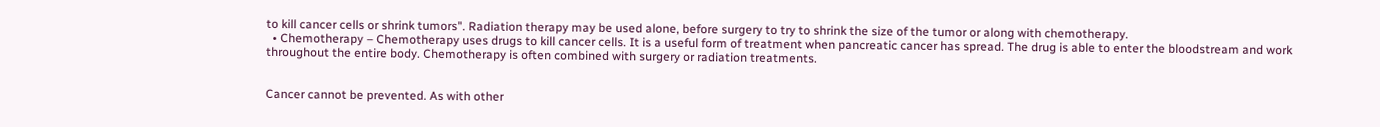to kill cancer cells or shrink tumors". Radiation therapy may be used alone, before surgery to try to shrink the size of the tumor or along with chemotherapy.
  • Chemotherapy – Chemotherapy uses drugs to kill cancer cells. It is a useful form of treatment when pancreatic cancer has spread. The drug is able to enter the bloodstream and work throughout the entire body. Chemotherapy is often combined with surgery or radiation treatments.


Cancer cannot be prevented. As with other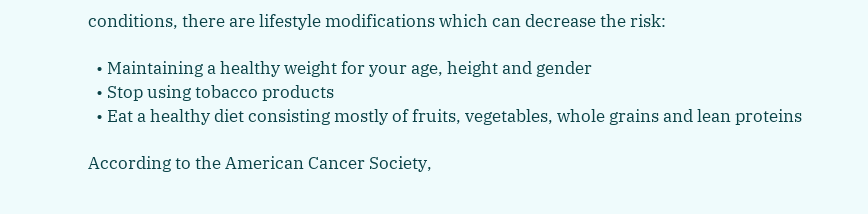conditions, there are lifestyle modifications which can decrease the risk:

  • Maintaining a healthy weight for your age, height and gender
  • Stop using tobacco products
  • Eat a healthy diet consisting mostly of fruits, vegetables, whole grains and lean proteins

According to the American Cancer Society,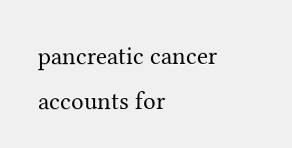pancreatic cancer accounts for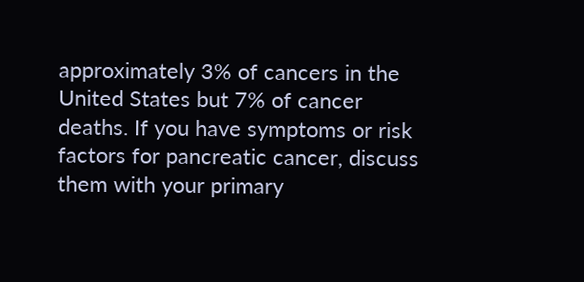approximately 3% of cancers in the United States but 7% of cancer deaths. If you have symptoms or risk factors for pancreatic cancer, discuss them with your primary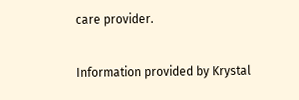care provider.

Information provided by Krystal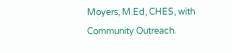Moyers, M.Ed, CHES, with Community Outreach.